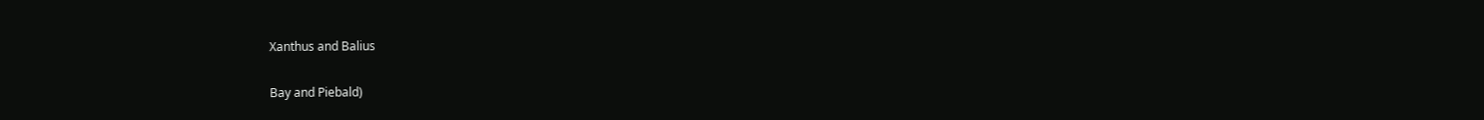Xanthus and Balius

Bay and Piebald)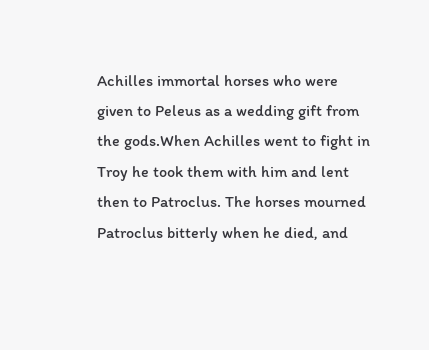Achilles immortal horses who were given to Peleus as a wedding gift from the gods.When Achilles went to fight in Troy he took them with him and lent then to Patroclus. The horses mourned Patroclus bitterly when he died, and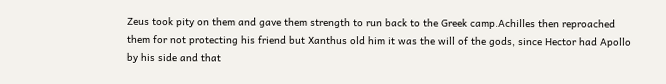Zeus took pity on them and gave them strength to run back to the Greek camp.Achilles then reproached them for not protecting his friend but Xanthus old him it was the will of the gods, since Hector had Apollo by his side and that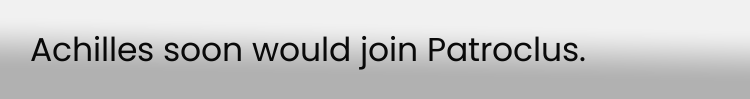Achilles soon would join Patroclus.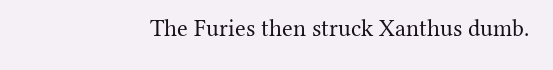The Furies then struck Xanthus dumb.